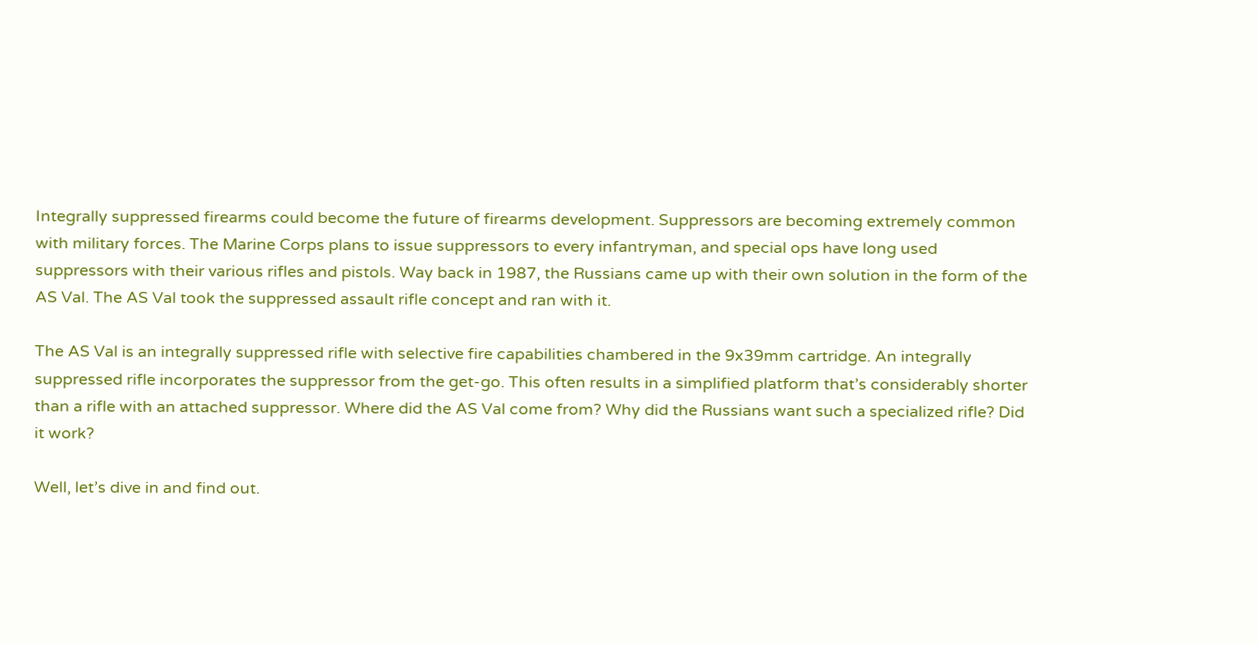Integrally suppressed firearms could become the future of firearms development. Suppressors are becoming extremely common with military forces. The Marine Corps plans to issue suppressors to every infantryman, and special ops have long used suppressors with their various rifles and pistols. Way back in 1987, the Russians came up with their own solution in the form of the AS Val. The AS Val took the suppressed assault rifle concept and ran with it.

The AS Val is an integrally suppressed rifle with selective fire capabilities chambered in the 9x39mm cartridge. An integrally suppressed rifle incorporates the suppressor from the get-go. This often results in a simplified platform that’s considerably shorter than a rifle with an attached suppressor. Where did the AS Val come from? Why did the Russians want such a specialized rifle? Did it work?

Well, let’s dive in and find out.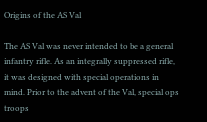Origins of the AS Val

The AS Val was never intended to be a general infantry rifle. As an integrally suppressed rifle, it was designed with special operations in mind. Prior to the advent of the Val, special ops troops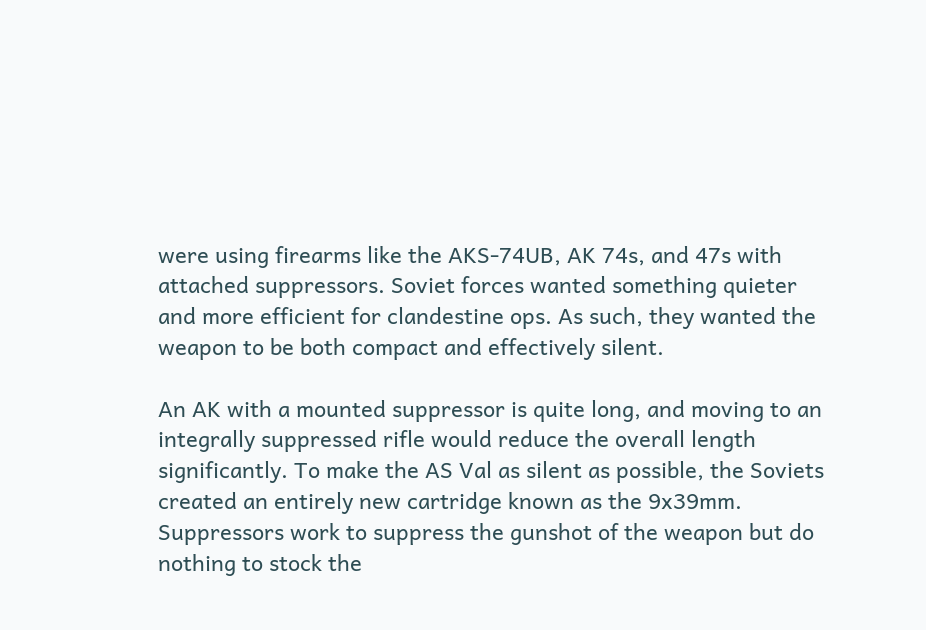were using firearms like the AKS-74UB, AK 74s, and 47s with attached suppressors. Soviet forces wanted something quieter and more efficient for clandestine ops. As such, they wanted the weapon to be both compact and effectively silent.

An AK with a mounted suppressor is quite long, and moving to an integrally suppressed rifle would reduce the overall length significantly. To make the AS Val as silent as possible, the Soviets created an entirely new cartridge known as the 9x39mm. Suppressors work to suppress the gunshot of the weapon but do nothing to stock the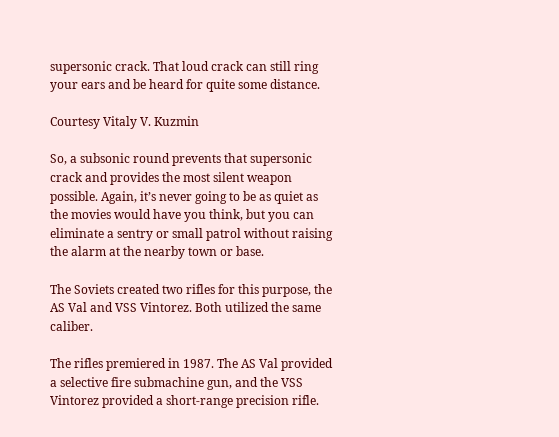supersonic crack. That loud crack can still ring your ears and be heard for quite some distance.

Courtesy Vitaly V. Kuzmin

So, a subsonic round prevents that supersonic crack and provides the most silent weapon possible. Again, it’s never going to be as quiet as the movies would have you think, but you can eliminate a sentry or small patrol without raising the alarm at the nearby town or base.

The Soviets created two rifles for this purpose, the AS Val and VSS Vintorez. Both utilized the same caliber.

The rifles premiered in 1987. The AS Val provided a selective fire submachine gun, and the VSS Vintorez provided a short-range precision rifle.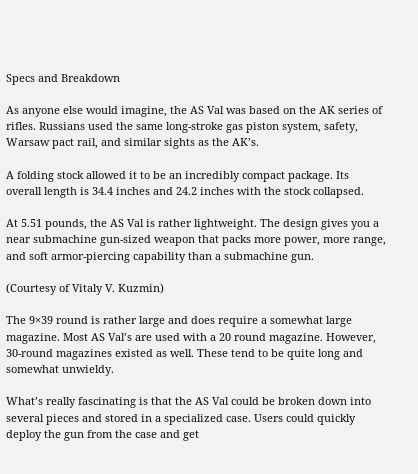Specs and Breakdown

As anyone else would imagine, the AS Val was based on the AK series of rifles. Russians used the same long-stroke gas piston system, safety, Warsaw pact rail, and similar sights as the AK’s.

A folding stock allowed it to be an incredibly compact package. Its overall length is 34.4 inches and 24.2 inches with the stock collapsed.

At 5.51 pounds, the AS Val is rather lightweight. The design gives you a near submachine gun-sized weapon that packs more power, more range, and soft armor-piercing capability than a submachine gun.

(Courtesy of Vitaly V. Kuzmin)

The 9×39 round is rather large and does require a somewhat large magazine. Most AS Val’s are used with a 20 round magazine. However, 30-round magazines existed as well. These tend to be quite long and somewhat unwieldy.

What’s really fascinating is that the AS Val could be broken down into several pieces and stored in a specialized case. Users could quickly deploy the gun from the case and get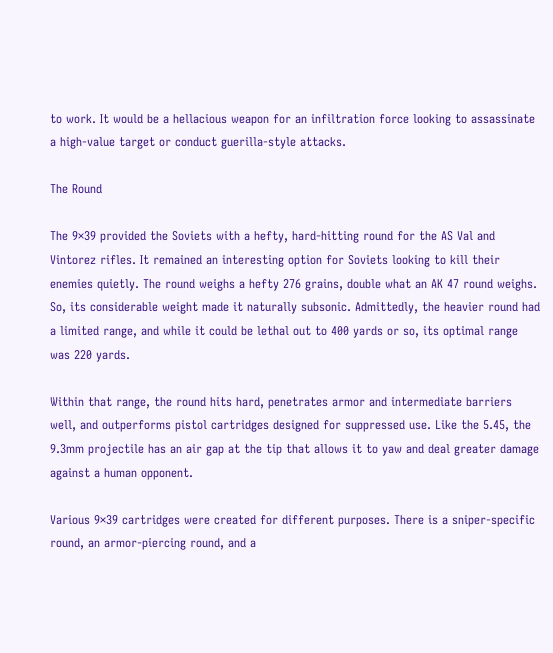to work. It would be a hellacious weapon for an infiltration force looking to assassinate a high-value target or conduct guerilla-style attacks.

The Round

The 9×39 provided the Soviets with a hefty, hard-hitting round for the AS Val and Vintorez rifles. It remained an interesting option for Soviets looking to kill their enemies quietly. The round weighs a hefty 276 grains, double what an AK 47 round weighs. So, its considerable weight made it naturally subsonic. Admittedly, the heavier round had a limited range, and while it could be lethal out to 400 yards or so, its optimal range was 220 yards.

Within that range, the round hits hard, penetrates armor and intermediate barriers well, and outperforms pistol cartridges designed for suppressed use. Like the 5.45, the 9.3mm projectile has an air gap at the tip that allows it to yaw and deal greater damage against a human opponent.

Various 9×39 cartridges were created for different purposes. There is a sniper-specific round, an armor-piercing round, and a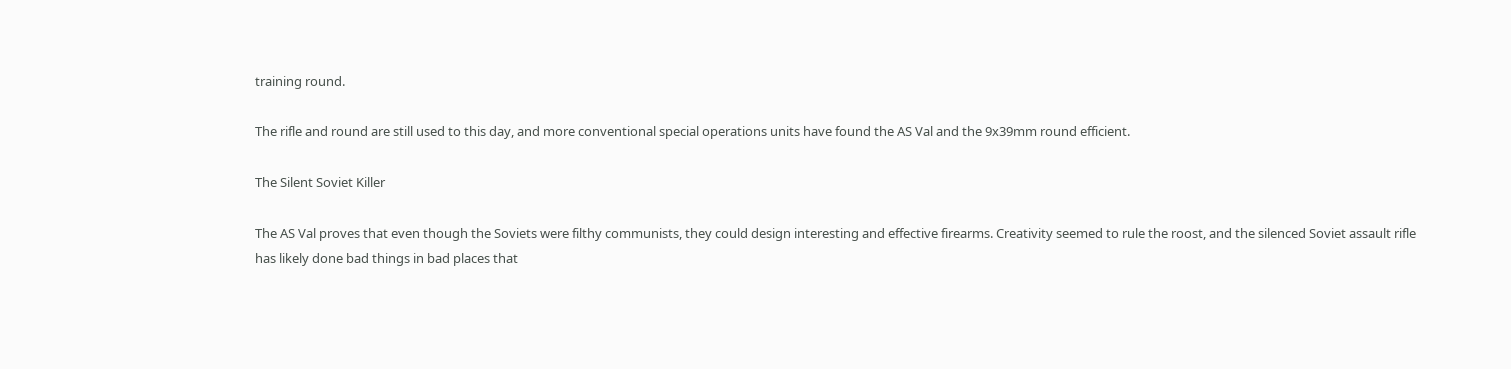training round.

The rifle and round are still used to this day, and more conventional special operations units have found the AS Val and the 9x39mm round efficient.

The Silent Soviet Killer

The AS Val proves that even though the Soviets were filthy communists, they could design interesting and effective firearms. Creativity seemed to rule the roost, and the silenced Soviet assault rifle has likely done bad things in bad places that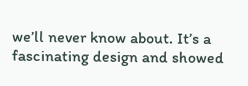we’ll never know about. It’s a fascinating design and showed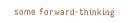some forward-thinking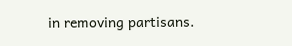in removing partisans.